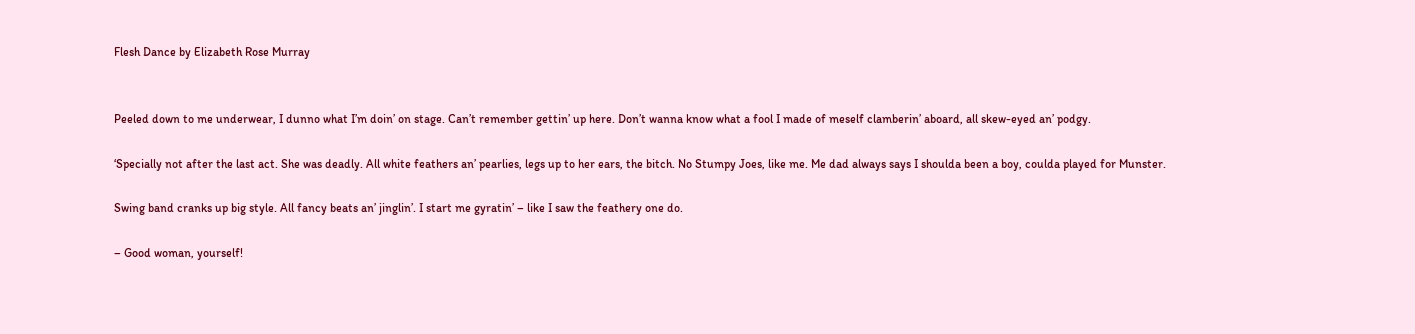Flesh Dance by Elizabeth Rose Murray


Peeled down to me underwear, I dunno what I’m doin’ on stage. Can’t remember gettin’ up here. Don’t wanna know what a fool I made of meself clamberin’ aboard, all skew-eyed an’ podgy.

‘Specially not after the last act. She was deadly. All white feathers an’ pearlies, legs up to her ears, the bitch. No Stumpy Joes, like me. Me dad always says I shoulda been a boy, coulda played for Munster.

Swing band cranks up big style. All fancy beats an’ jinglin’. I start me gyratin’ – like I saw the feathery one do.

– Good woman, yourself!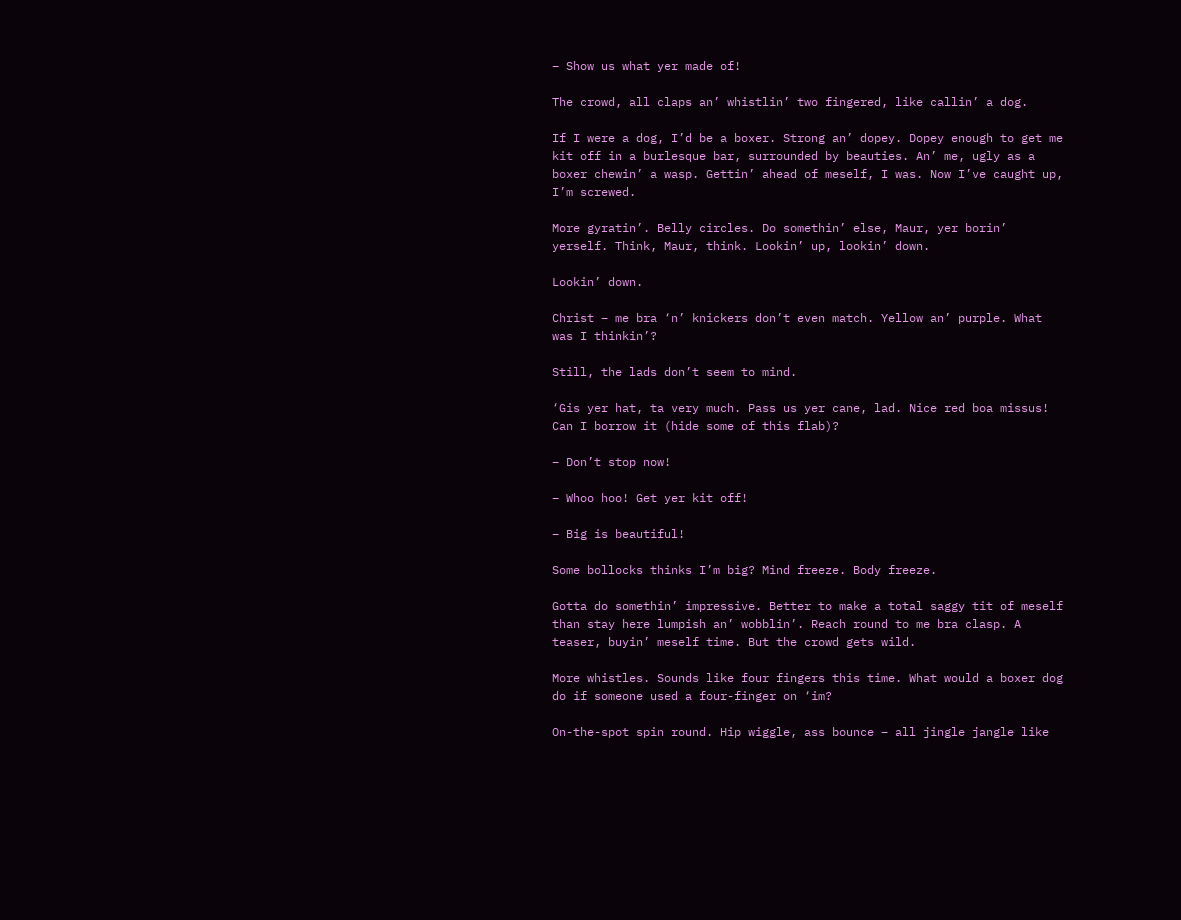– Show us what yer made of!

The crowd, all claps an’ whistlin’ two fingered, like callin’ a dog.

If I were a dog, I’d be a boxer. Strong an’ dopey. Dopey enough to get me kit off in a burlesque bar, surrounded by beauties. An’ me, ugly as a boxer chewin’ a wasp. Gettin’ ahead of meself, I was. Now I’ve caught up, I’m screwed.

More gyratin’. Belly circles. Do somethin’ else, Maur, yer borin’ yerself. Think, Maur, think. Lookin’ up, lookin’ down.

Lookin’ down.

Christ – me bra ‘n’ knickers don’t even match. Yellow an’ purple. What was I thinkin’?

Still, the lads don’t seem to mind.

‘Gis yer hat, ta very much. Pass us yer cane, lad. Nice red boa missus! Can I borrow it (hide some of this flab)?

– Don’t stop now!

– Whoo hoo! Get yer kit off!

– Big is beautiful!

Some bollocks thinks I’m big? Mind freeze. Body freeze.

Gotta do somethin’ impressive. Better to make a total saggy tit of meself than stay here lumpish an’ wobblin’. Reach round to me bra clasp. A teaser, buyin’ meself time. But the crowd gets wild.

More whistles. Sounds like four fingers this time. What would a boxer dog do if someone used a four-finger on ‘im?

On-the-spot spin round. Hip wiggle, ass bounce – all jingle jangle like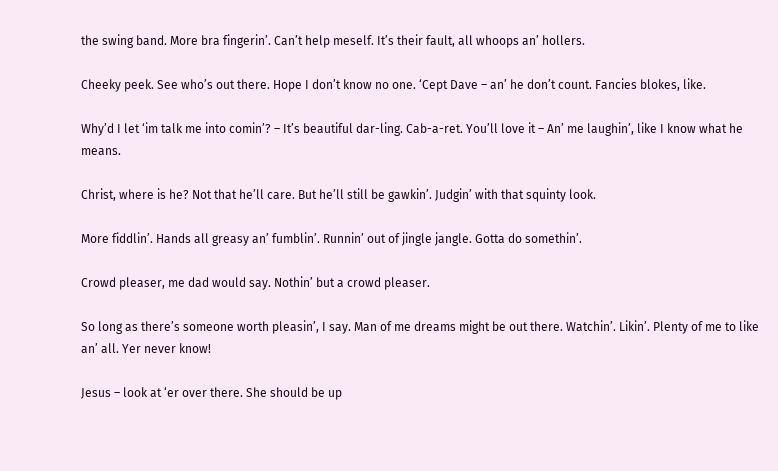the swing band. More bra fingerin’. Can’t help meself. It’s their fault, all whoops an’ hollers.

Cheeky peek. See who’s out there. Hope I don’t know no one. ‘Cept Dave – an’ he don’t count. Fancies blokes, like.

Why’d I let ‘im talk me into comin’? – It’s beautiful dar-ling. Cab-a-ret. You’ll love it – An’ me laughin’, like I know what he means.

Christ, where is he? Not that he’ll care. But he’ll still be gawkin’. Judgin’ with that squinty look.

More fiddlin’. Hands all greasy an’ fumblin’. Runnin’ out of jingle jangle. Gotta do somethin’.

Crowd pleaser, me dad would say. Nothin’ but a crowd pleaser.

So long as there’s someone worth pleasin’, I say. Man of me dreams might be out there. Watchin’. Likin’. Plenty of me to like an’ all. Yer never know!

Jesus – look at ‘er over there. She should be up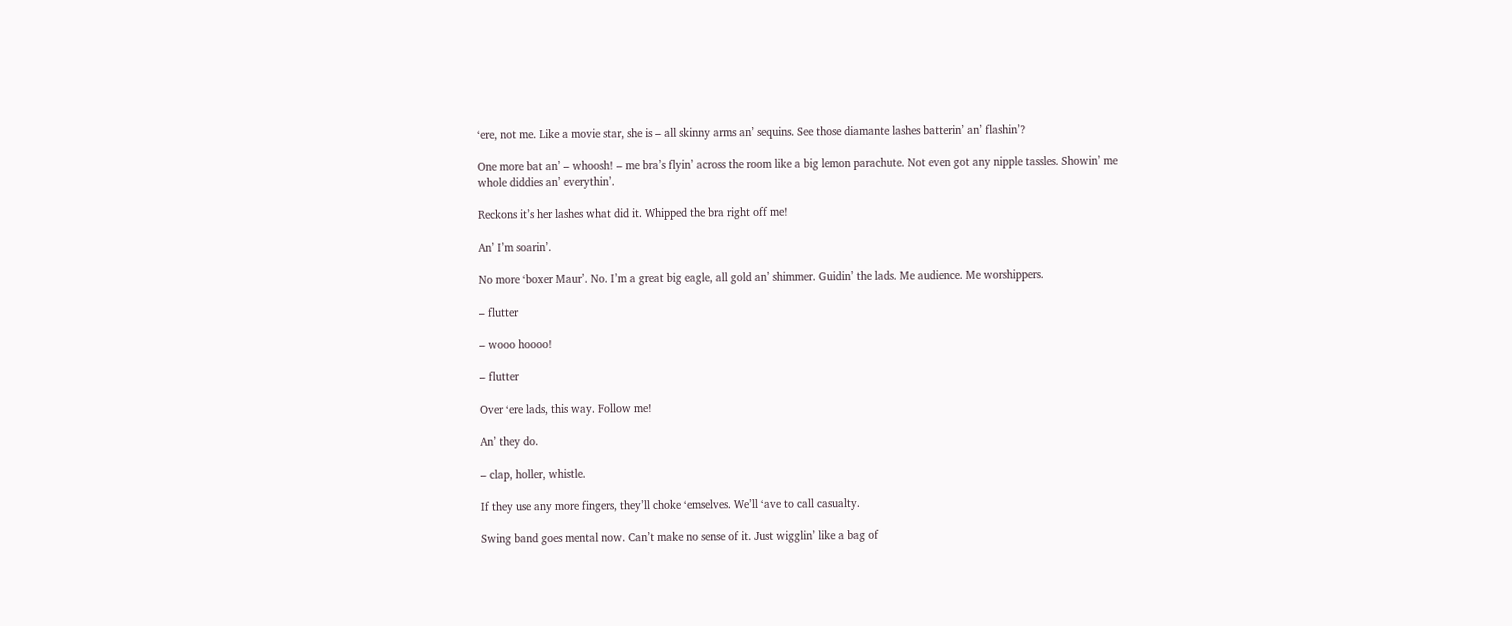‘ere, not me. Like a movie star, she is – all skinny arms an’ sequins. See those diamante lashes batterin’ an’ flashin’?

One more bat an’ – whoosh! – me bra’s flyin’ across the room like a big lemon parachute. Not even got any nipple tassles. Showin’ me whole diddies an’ everythin’.

Reckons it’s her lashes what did it. Whipped the bra right off me!

An’ I’m soarin’.

No more ‘boxer Maur’. No. I’m a great big eagle, all gold an’ shimmer. Guidin’ the lads. Me audience. Me worshippers.

– flutter

– wooo hoooo!

– flutter

Over ‘ere lads, this way. Follow me!

An’ they do.

– clap, holler, whistle.

If they use any more fingers, they’ll choke ‘emselves. We’ll ‘ave to call casualty.

Swing band goes mental now. Can’t make no sense of it. Just wigglin’ like a bag of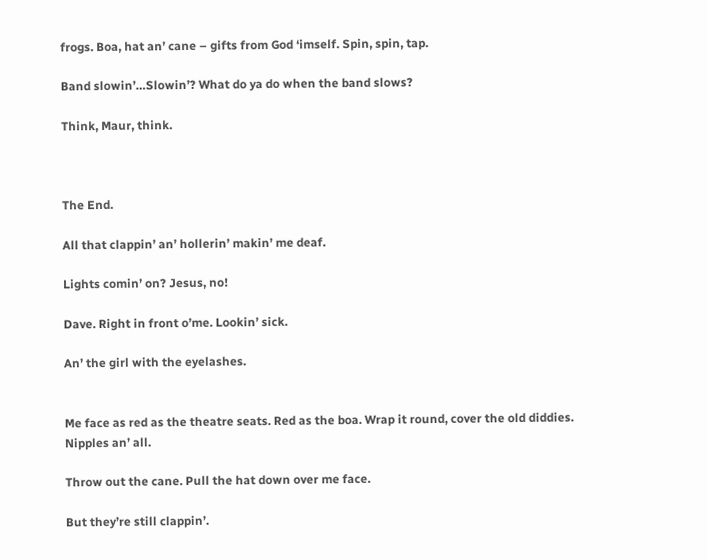frogs. Boa, hat an’ cane – gifts from God ‘imself. Spin, spin, tap.

Band slowin’…Slowin’? What do ya do when the band slows?

Think, Maur, think.



The End.

All that clappin’ an’ hollerin’ makin’ me deaf.

Lights comin’ on? Jesus, no!

Dave. Right in front o’me. Lookin’ sick.

An’ the girl with the eyelashes.


Me face as red as the theatre seats. Red as the boa. Wrap it round, cover the old diddies. Nipples an’ all.

Throw out the cane. Pull the hat down over me face.

But they’re still clappin’.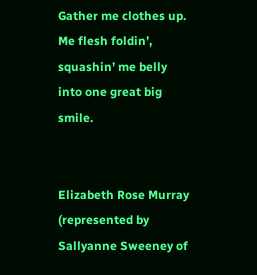Gather me clothes up. Me flesh foldin’, squashin’ me belly into one great big smile.


Elizabeth Rose Murray (represented by Sallyanne Sweeney of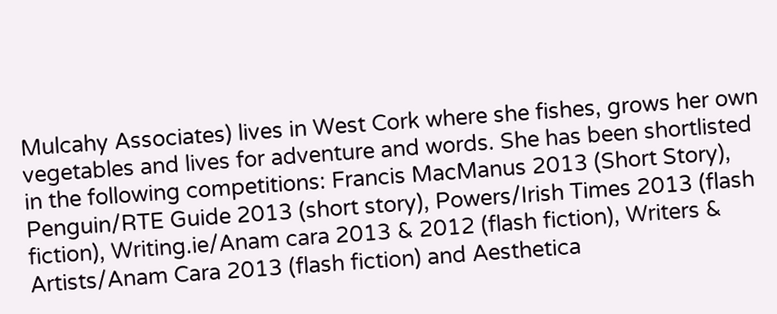Mulcahy Associates) lives in West Cork where she fishes, grows her own vegetables and lives for adventure and words. She has been shortlisted in the following competitions: Francis MacManus 2013 (Short Story), Penguin/RTE Guide 2013 (short story), Powers/Irish Times 2013 (flash fiction), Writing.ie/Anam cara 2013 & 2012 (flash fiction), Writers & Artists/Anam Cara 2013 (flash fiction) and Aesthetica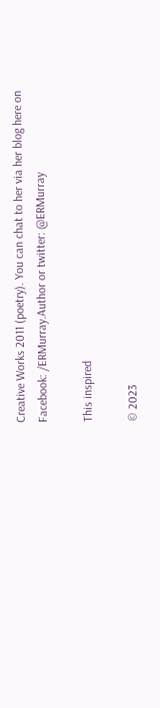Creative Works 2011 (poetry). You can chat to her via her blog here on Facebook: /ERMurray.Author or twitter: @ERMurray

This inspired

© 2023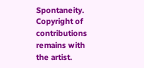Spontaneity. Copyright of contributions remains with the artist.